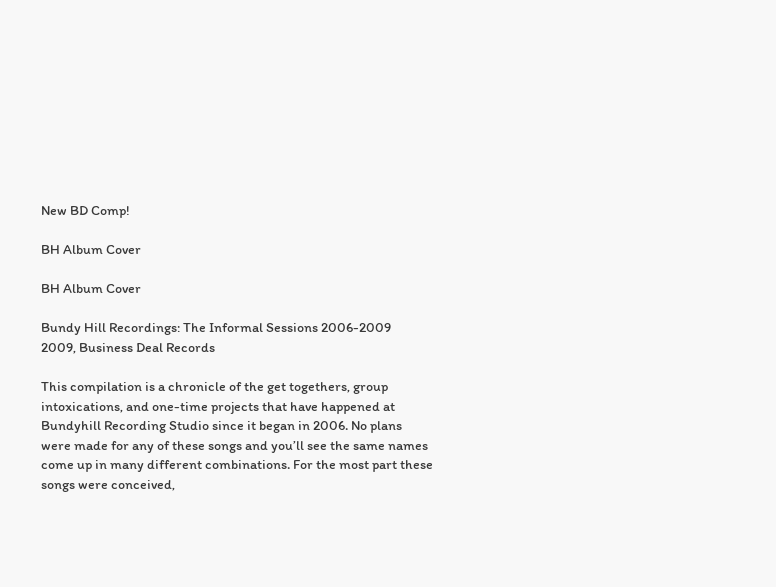New BD Comp!

BH Album Cover

BH Album Cover

Bundy Hill Recordings: The Informal Sessions 2006-2009
2009, Business Deal Records

This compilation is a chronicle of the get togethers, group intoxications, and one-time projects that have happened at Bundyhill Recording Studio since it began in 2006. No plans were made for any of these songs and you’ll see the same names come up in many different combinations. For the most part these songs were conceived,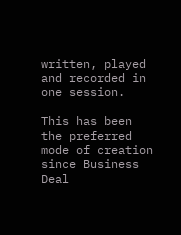written, played and recorded in one session.

This has been the preferred mode of creation since Business Deal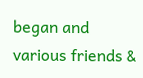began and various friends &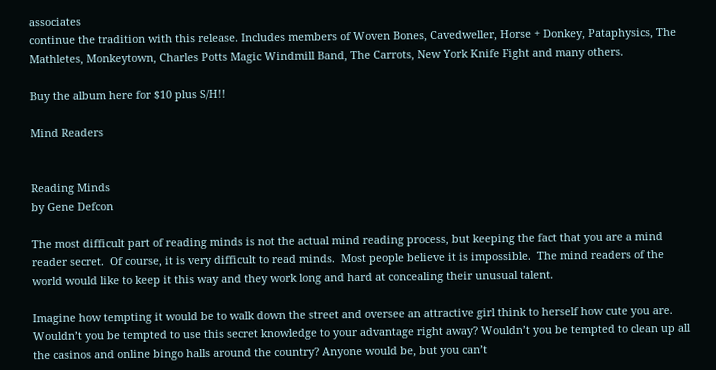associates
continue the tradition with this release. Includes members of Woven Bones, Cavedweller, Horse + Donkey, Pataphysics, The Mathletes, Monkeytown, Charles Potts Magic Windmill Band, The Carrots, New York Knife Fight and many others.

Buy the album here for $10 plus S/H!!

Mind Readers


Reading Minds
by Gene Defcon

The most difficult part of reading minds is not the actual mind reading process, but keeping the fact that you are a mind reader secret.  Of course, it is very difficult to read minds.  Most people believe it is impossible.  The mind readers of the world would like to keep it this way and they work long and hard at concealing their unusual talent.

Imagine how tempting it would be to walk down the street and oversee an attractive girl think to herself how cute you are.  Wouldn’t you be tempted to use this secret knowledge to your advantage right away? Wouldn’t you be tempted to clean up all the casinos and online bingo halls around the country? Anyone would be, but you can’t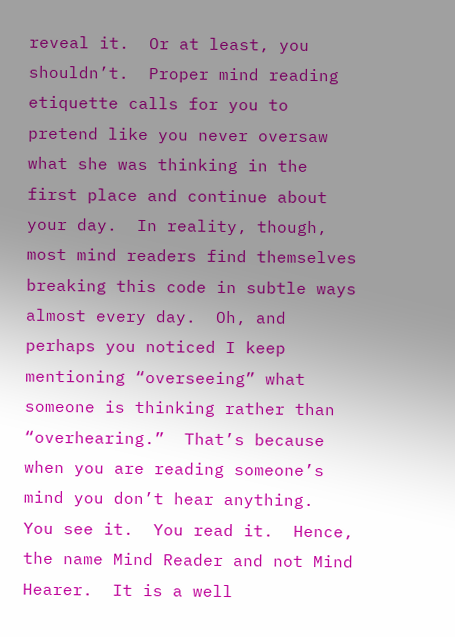reveal it.  Or at least, you shouldn’t.  Proper mind reading etiquette calls for you to pretend like you never oversaw what she was thinking in the first place and continue about your day.  In reality, though, most mind readers find themselves breaking this code in subtle ways almost every day.  Oh, and perhaps you noticed I keep mentioning “overseeing” what someone is thinking rather than “overhearing.”  That’s because when you are reading someone’s mind you don’t hear anything.  You see it.  You read it.  Hence, the name Mind Reader and not Mind Hearer.  It is a well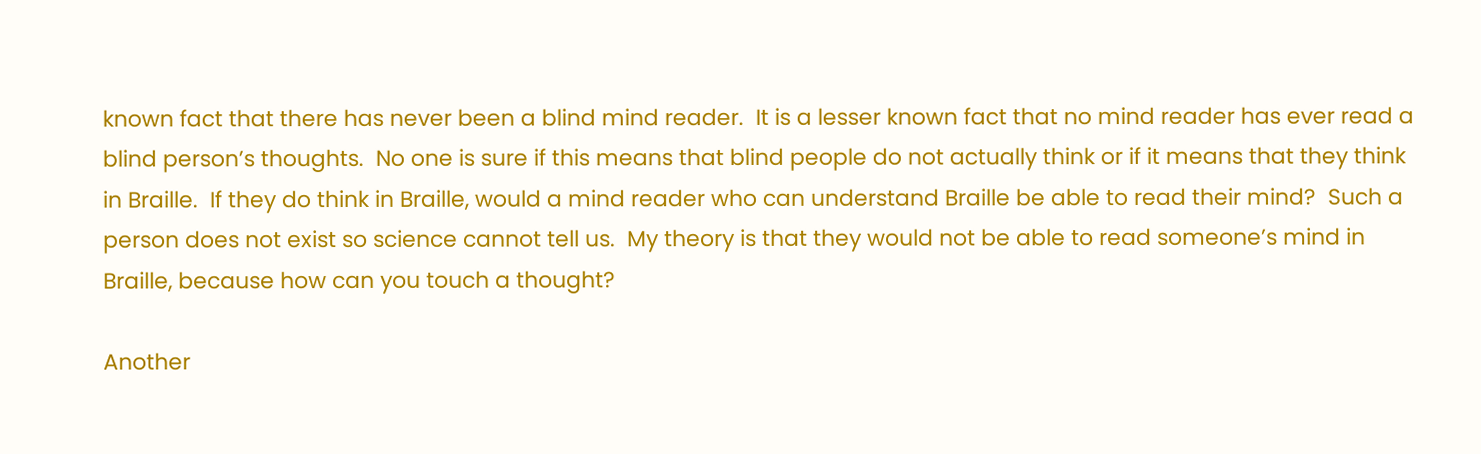known fact that there has never been a blind mind reader.  It is a lesser known fact that no mind reader has ever read a blind person’s thoughts.  No one is sure if this means that blind people do not actually think or if it means that they think in Braille.  If they do think in Braille, would a mind reader who can understand Braille be able to read their mind?  Such a person does not exist so science cannot tell us.  My theory is that they would not be able to read someone’s mind in Braille, because how can you touch a thought?

Another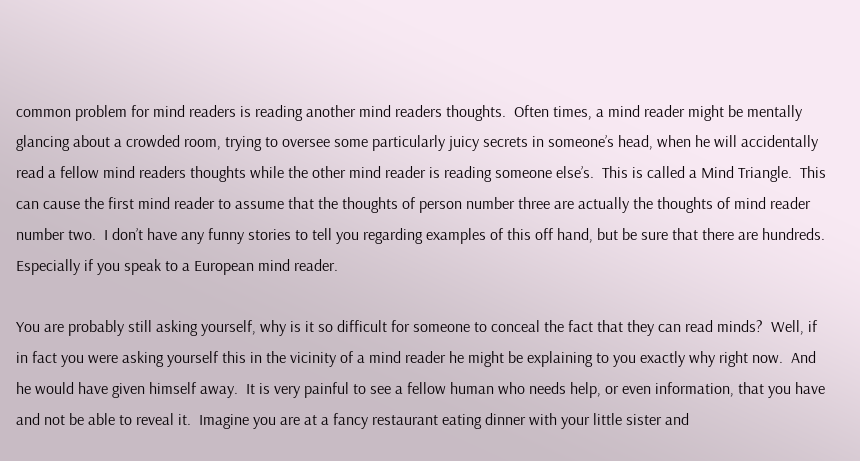common problem for mind readers is reading another mind readers thoughts.  Often times, a mind reader might be mentally glancing about a crowded room, trying to oversee some particularly juicy secrets in someone’s head, when he will accidentally read a fellow mind readers thoughts while the other mind reader is reading someone else’s.  This is called a Mind Triangle.  This can cause the first mind reader to assume that the thoughts of person number three are actually the thoughts of mind reader number two.  I don’t have any funny stories to tell you regarding examples of this off hand, but be sure that there are hundreds.  Especially if you speak to a European mind reader.

You are probably still asking yourself, why is it so difficult for someone to conceal the fact that they can read minds?  Well, if in fact you were asking yourself this in the vicinity of a mind reader he might be explaining to you exactly why right now.  And he would have given himself away.  It is very painful to see a fellow human who needs help, or even information, that you have and not be able to reveal it.  Imagine you are at a fancy restaurant eating dinner with your little sister and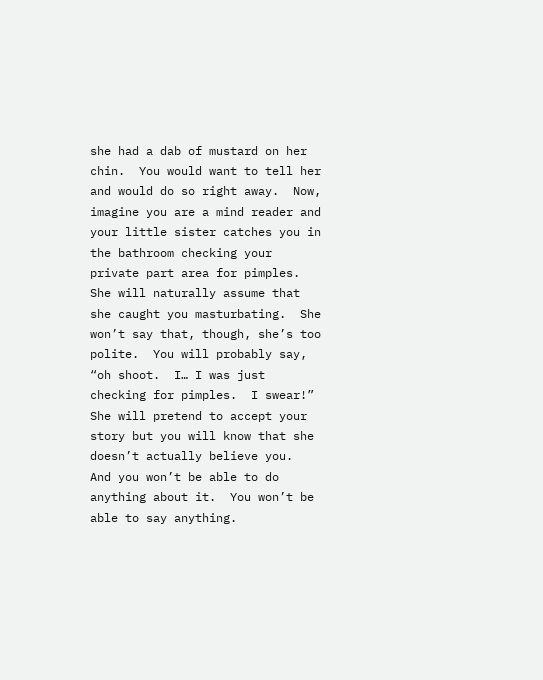she had a dab of mustard on her chin.  You would want to tell her and would do so right away.  Now, imagine you are a mind reader and your little sister catches you in the bathroom checking your private part area for pimples.  She will naturally assume that she caught you masturbating.  She won’t say that, though, she’s too polite.  You will probably say, “oh shoot.  I… I was just checking for pimples.  I swear!”  She will pretend to accept your story but you will know that she doesn’t actually believe you.  And you won’t be able to do anything about it.  You won’t be able to say anything.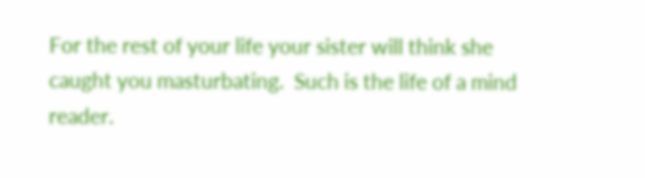For the rest of your life your sister will think she caught you masturbating.  Such is the life of a mind reader.